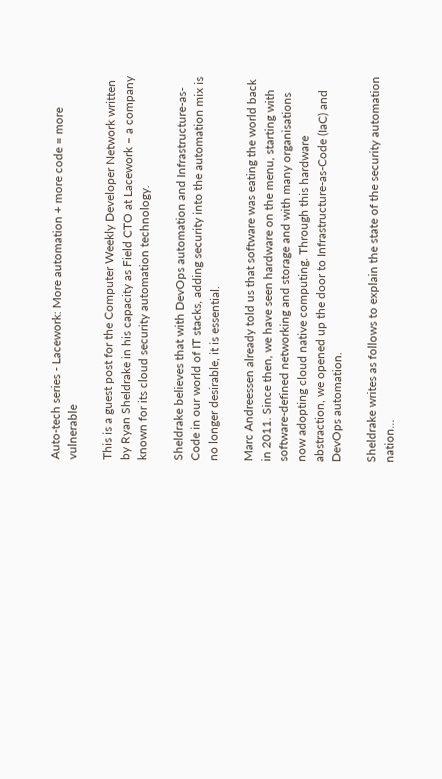Auto-tech series - Lacework: More automation + more code = more vulnerable

This is a guest post for the Computer Weekly Developer Network written by Ryan Sheldrake in his capacity as Field CTO at Lacework – a company known for its cloud security automation technology.

Sheldrake believes that with DevOps automation and Infrastructure-as-Code in our world of IT stacks, adding security into the automation mix is no longer desirable, it is essential.

Marc Andreessen already told us that software was eating the world back in 2011. Since then, we have seen hardware on the menu, starting with software-defined networking and storage and with many organisations now adopting cloud native computing. Through this hardware abstraction, we opened up the door to Infrastructure-as-Code (IaC) and DevOps automation.

Sheldrake writes as follows to explain the state of the security automation nation…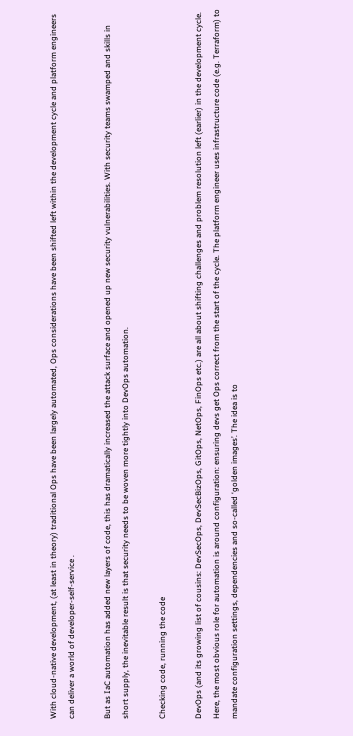With cloud-native development, (at least in theory) traditional Ops have been largely automated, Ops considerations have been shifted left within the development cycle and platform engineers can deliver a world of developer-self-service .

But as IaC automation has added new layers of code, this has dramatically increased the attack surface and opened up new security vulnerabilities. With security teams swamped and skills in short supply, the inevitable result is that security needs to be woven more tightly into DevOps automation.

Checking code, running the code

DevOps (and its growing list of cousins: DevSecOps, DevSecBizOps, GitOps, NetOps, FinOps etc.) are all about shifting challenges and problem resolution left (earlier) in the development cycle. Here, the most obvious role for automation is around configuration: ensuring devs get Ops correct from the start of the cycle. The platform engineer uses infrastructure code (e.g. Terraform) to mandate configuration settings, dependencies and so-called ‘golden images’. The idea is to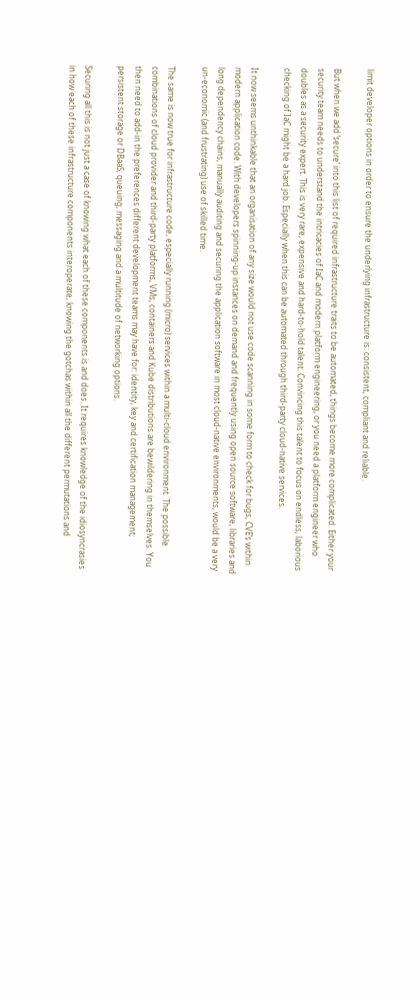limit developer options in order to ensure the underlying infrastructure is: consistent, compliant and reliable.

But when we add ‘secure’ into this list of required infrastructure traits to be automated, things become more complicated. Either your security team needs to understand the intricacies of IaC and modern platform engineering, or you need a platform engineer who doubles as a security expert. This is very rare, expensive and hard-to-hold talent. Convincing this talent to focus on endless, laborious checking of IaC might be a hard job. Especially when this can be automated through third-party cloud-native services.

It now seems unthinkable that an organisation of any size would not use code scanning in some form to check for bugs, CVE’s within modern application code. With developers spinning-up instances on demand and frequently using open source software, libraries and long dependency chains, manually auditing and securing the application software in most cloud-native environments, would be a very un-economic (and frustrating) use of skilled time.

The same is now true for infrastructure code, especially running (micro) services within a multi-cloud environment. The possible combinations of cloud provider and third-party platforms, VMs, containers and Kube distributions are bewildering in themselves. You then need to add-in the preferences different development teams may have for: identity, key and certification management; persistent storage or DBaaS; queuing, messaging and a multitude of networking options.

Securing all this is not just a case of knowing what each of these components is and does. It requires knowledge of the idiosyncrasies in how each of these infrastructure components interoperate, knowing the gotchas within all the different permutations and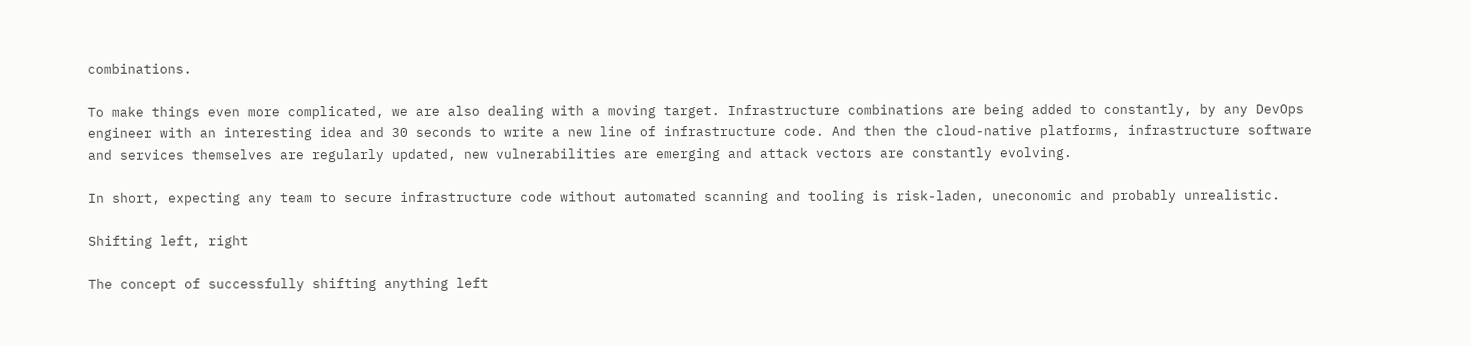combinations.

To make things even more complicated, we are also dealing with a moving target. Infrastructure combinations are being added to constantly, by any DevOps engineer with an interesting idea and 30 seconds to write a new line of infrastructure code. And then the cloud-native platforms, infrastructure software and services themselves are regularly updated, new vulnerabilities are emerging and attack vectors are constantly evolving.

In short, expecting any team to secure infrastructure code without automated scanning and tooling is risk-laden, uneconomic and probably unrealistic.

Shifting left, right

The concept of successfully shifting anything left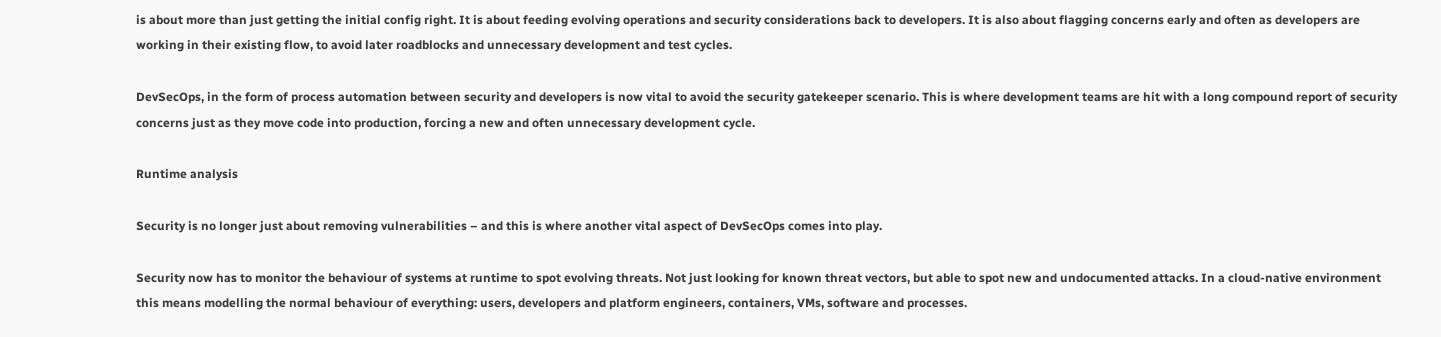is about more than just getting the initial config right. It is about feeding evolving operations and security considerations back to developers. It is also about flagging concerns early and often as developers are working in their existing flow, to avoid later roadblocks and unnecessary development and test cycles.

DevSecOps, in the form of process automation between security and developers is now vital to avoid the security gatekeeper scenario. This is where development teams are hit with a long compound report of security concerns just as they move code into production, forcing a new and often unnecessary development cycle.

Runtime analysis

Security is no longer just about removing vulnerabilities – and this is where another vital aspect of DevSecOps comes into play.

Security now has to monitor the behaviour of systems at runtime to spot evolving threats. Not just looking for known threat vectors, but able to spot new and undocumented attacks. In a cloud-native environment this means modelling the normal behaviour of everything: users, developers and platform engineers, containers, VMs, software and processes.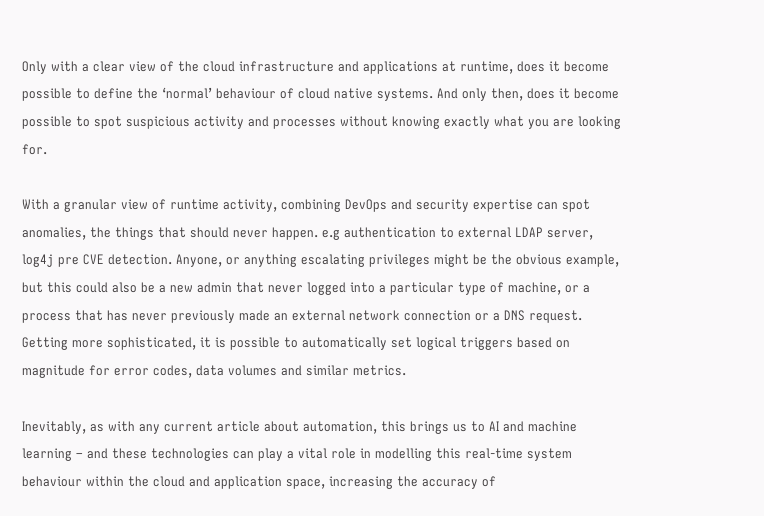Only with a clear view of the cloud infrastructure and applications at runtime, does it become possible to define the ‘normal’ behaviour of cloud native systems. And only then, does it become possible to spot suspicious activity and processes without knowing exactly what you are looking for.

With a granular view of runtime activity, combining DevOps and security expertise can spot anomalies, the things that should never happen. e.g authentication to external LDAP server, log4j pre CVE detection. Anyone, or anything escalating privileges might be the obvious example, but this could also be a new admin that never logged into a particular type of machine, or a process that has never previously made an external network connection or a DNS request. Getting more sophisticated, it is possible to automatically set logical triggers based on magnitude for error codes, data volumes and similar metrics.

Inevitably, as with any current article about automation, this brings us to AI and machine learning – and these technologies can play a vital role in modelling this real-time system behaviour within the cloud and application space, increasing the accuracy of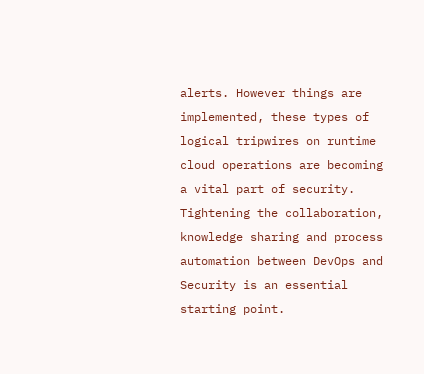alerts. However things are implemented, these types of logical tripwires on runtime cloud operations are becoming a vital part of security. Tightening the collaboration, knowledge sharing and process automation between DevOps and Security is an essential starting point.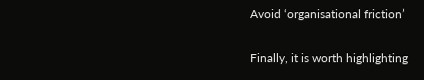Avoid ‘organisational friction’

Finally, it is worth highlighting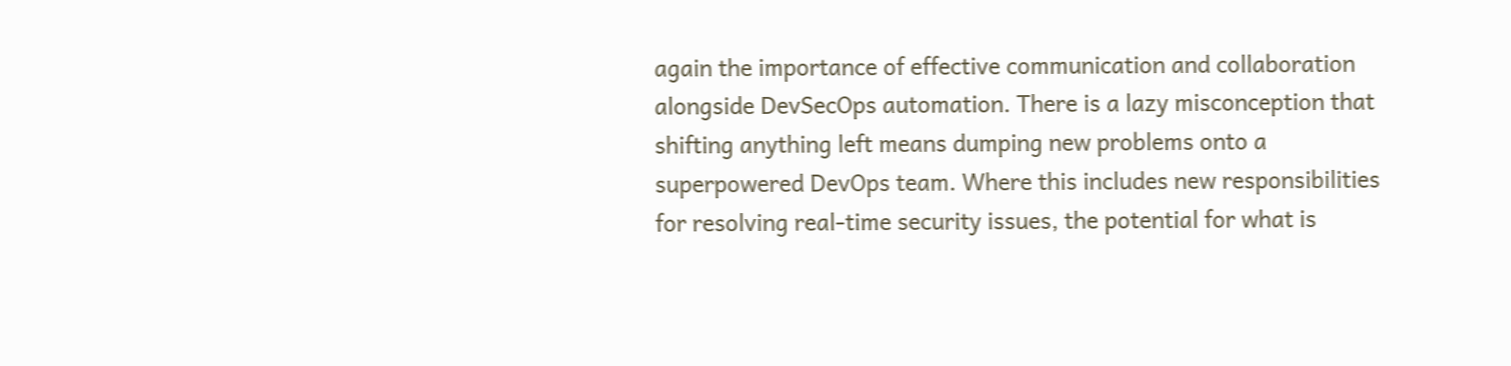again the importance of effective communication and collaboration alongside DevSecOps automation. There is a lazy misconception that shifting anything left means dumping new problems onto a superpowered DevOps team. Where this includes new responsibilities for resolving real-time security issues, the potential for what is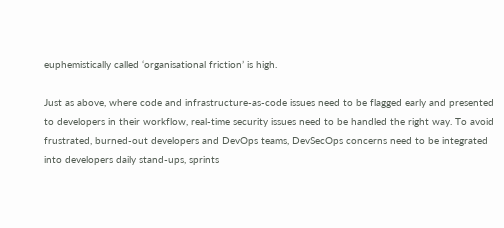euphemistically called ‘organisational friction’ is high.

Just as above, where code and infrastructure-as-code issues need to be flagged early and presented to developers in their workflow, real-time security issues need to be handled the right way. To avoid frustrated, burned-out developers and DevOps teams, DevSecOps concerns need to be integrated into developers daily stand-ups, sprints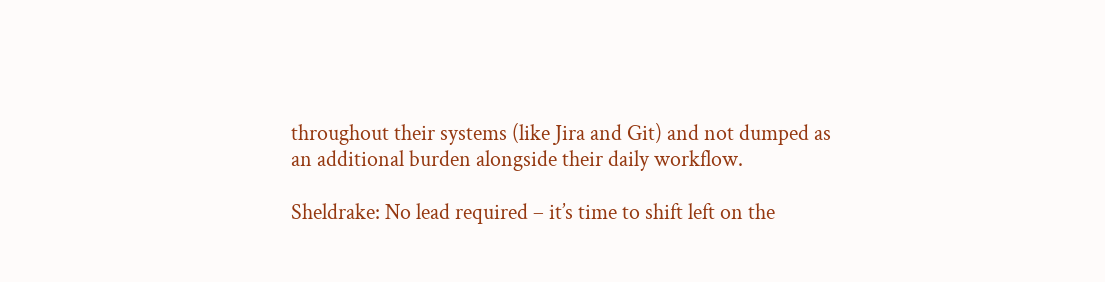throughout their systems (like Jira and Git) and not dumped as an additional burden alongside their daily workflow.

Sheldrake: No lead required – it’s time to shift left on the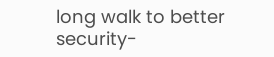long walk to better security-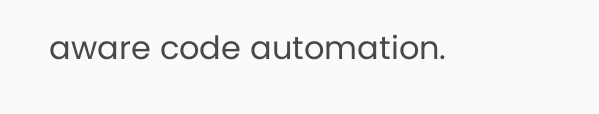aware code automation.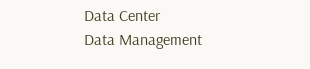Data Center
Data Management